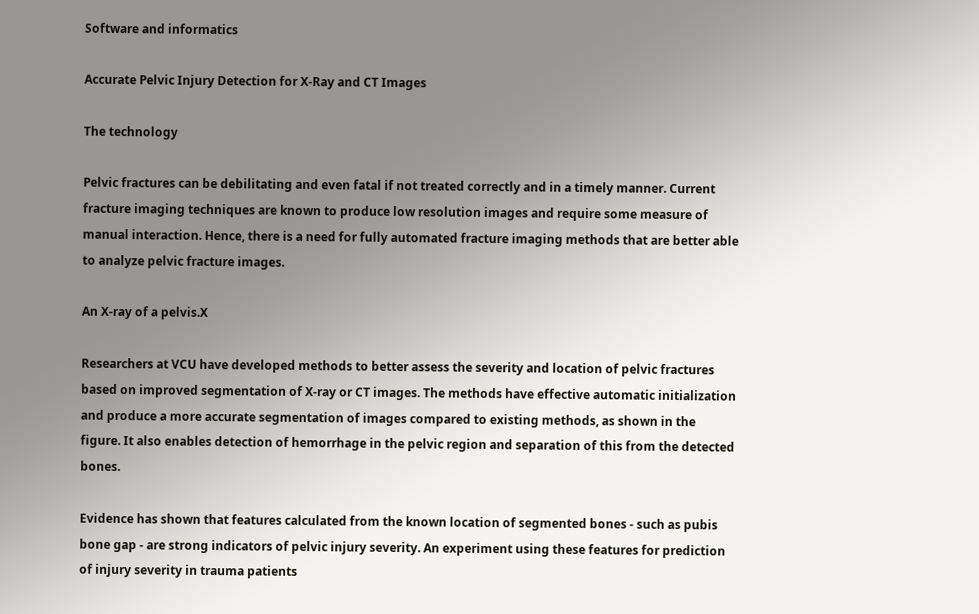Software and informatics

Accurate Pelvic Injury Detection for X-Ray and CT Images

The technology

Pelvic fractures can be debilitating and even fatal if not treated correctly and in a timely manner. Current fracture imaging techniques are known to produce low resolution images and require some measure of manual interaction. Hence, there is a need for fully automated fracture imaging methods that are better able to analyze pelvic fracture images.

An X-ray of a pelvis.X

Researchers at VCU have developed methods to better assess the severity and location of pelvic fractures based on improved segmentation of X-ray or CT images. The methods have effective automatic initialization and produce a more accurate segmentation of images compared to existing methods, as shown in the figure. It also enables detection of hemorrhage in the pelvic region and separation of this from the detected bones.

Evidence has shown that features calculated from the known location of segmented bones - such as pubis bone gap - are strong indicators of pelvic injury severity. An experiment using these features for prediction of injury severity in trauma patients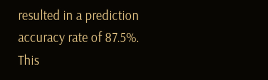resulted in a prediction accuracy rate of 87.5%. This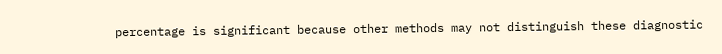percentage is significant because other methods may not distinguish these diagnostic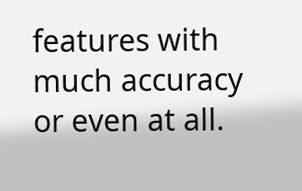features with much accuracy or even at all.